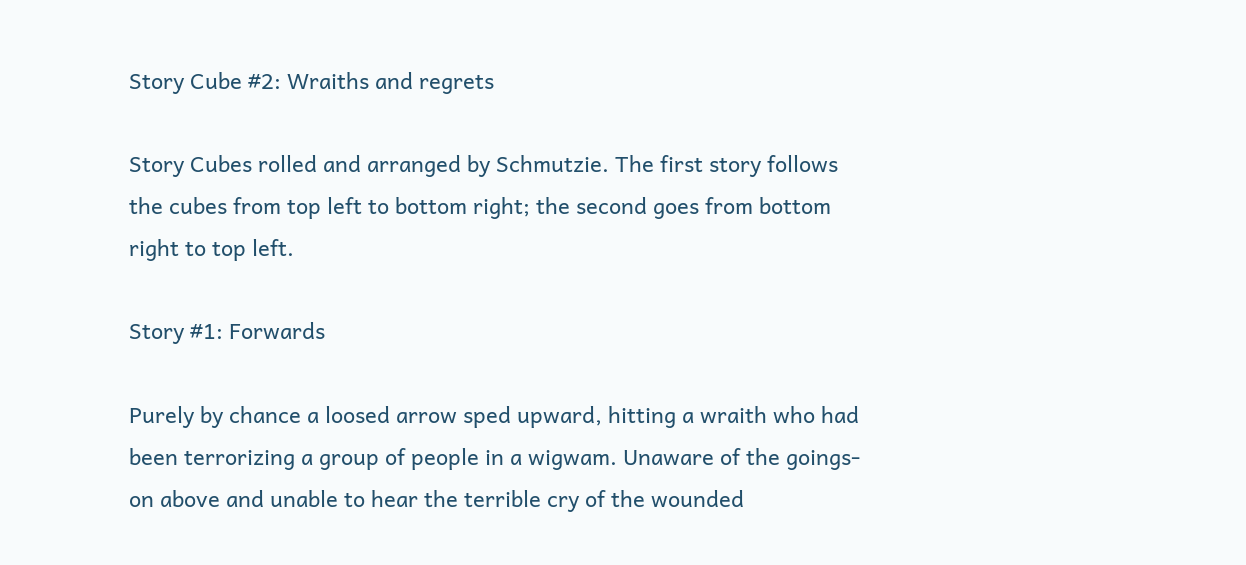Story Cube #2: Wraiths and regrets

Story Cubes rolled and arranged by Schmutzie. The first story follows the cubes from top left to bottom right; the second goes from bottom right to top left.

Story #1: Forwards

Purely by chance a loosed arrow sped upward, hitting a wraith who had been terrorizing a group of people in a wigwam. Unaware of the goings-on above and unable to hear the terrible cry of the wounded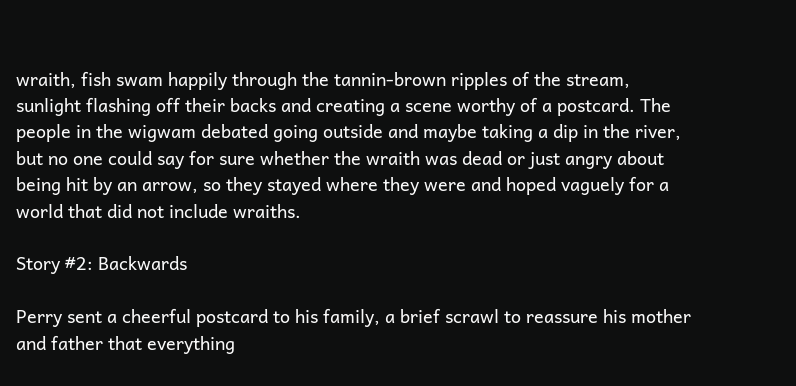wraith, fish swam happily through the tannin-brown ripples of the stream, sunlight flashing off their backs and creating a scene worthy of a postcard. The people in the wigwam debated going outside and maybe taking a dip in the river, but no one could say for sure whether the wraith was dead or just angry about being hit by an arrow, so they stayed where they were and hoped vaguely for a world that did not include wraiths.

Story #2: Backwards

Perry sent a cheerful postcard to his family, a brief scrawl to reassure his mother and father that everything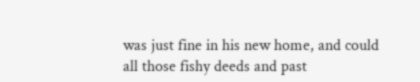was just fine in his new home, and could all those fishy deeds and past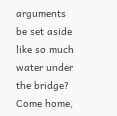arguments be set aside like so much water under the bridge? Come home,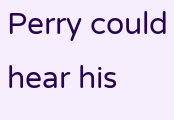Perry could hear his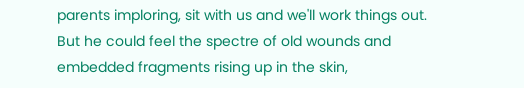parents imploring, sit with us and we'll work things out. But he could feel the spectre of old wounds and embedded fragments rising up in the skin,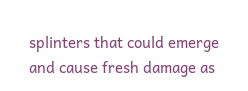splinters that could emerge and cause fresh damage as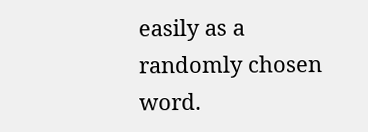easily as a randomly chosen word.